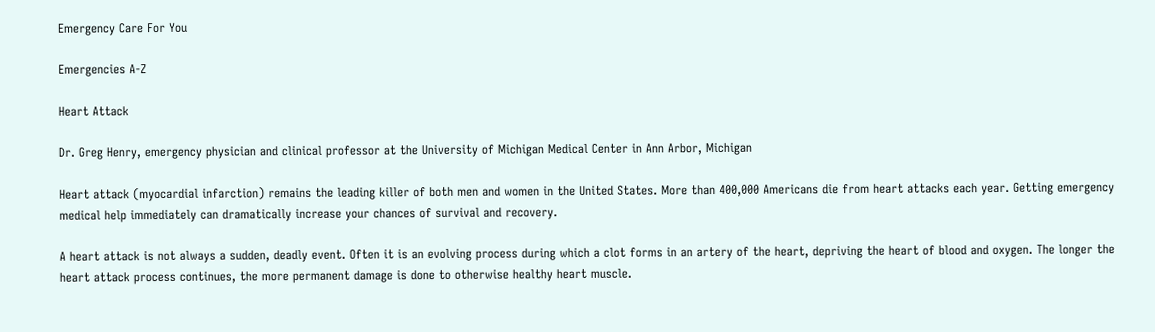Emergency Care For You

Emergencies A-Z

Heart Attack

Dr. Greg Henry, emergency physician and clinical professor at the University of Michigan Medical Center in Ann Arbor, Michigan

Heart attack (myocardial infarction) remains the leading killer of both men and women in the United States. More than 400,000 Americans die from heart attacks each year. Getting emergency medical help immediately can dramatically increase your chances of survival and recovery.

A heart attack is not always a sudden, deadly event. Often it is an evolving process during which a clot forms in an artery of the heart, depriving the heart of blood and oxygen. The longer the heart attack process continues, the more permanent damage is done to otherwise healthy heart muscle.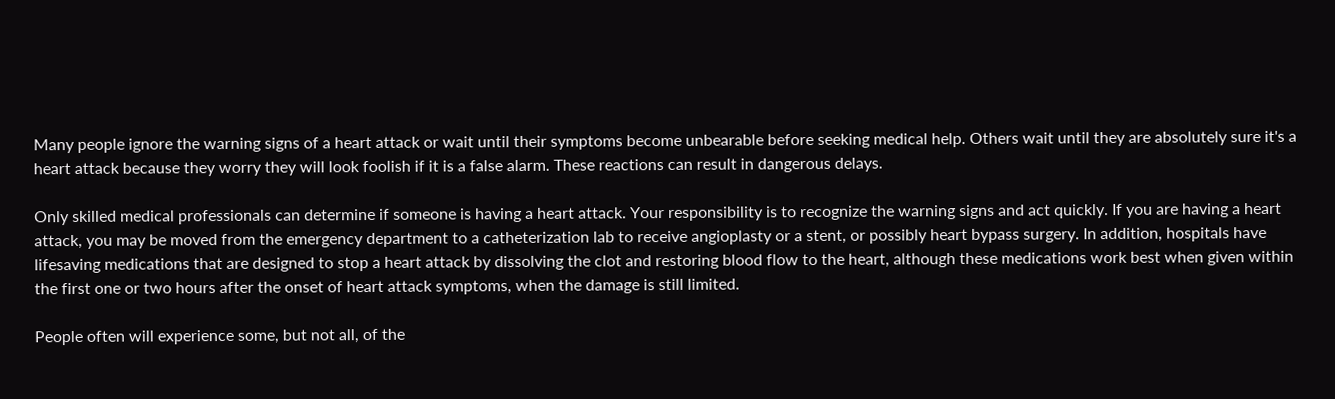Many people ignore the warning signs of a heart attack or wait until their symptoms become unbearable before seeking medical help. Others wait until they are absolutely sure it's a heart attack because they worry they will look foolish if it is a false alarm. These reactions can result in dangerous delays.

Only skilled medical professionals can determine if someone is having a heart attack. Your responsibility is to recognize the warning signs and act quickly. If you are having a heart attack, you may be moved from the emergency department to a catheterization lab to receive angioplasty or a stent, or possibly heart bypass surgery. In addition, hospitals have lifesaving medications that are designed to stop a heart attack by dissolving the clot and restoring blood flow to the heart, although these medications work best when given within the first one or two hours after the onset of heart attack symptoms, when the damage is still limited.

People often will experience some, but not all, of the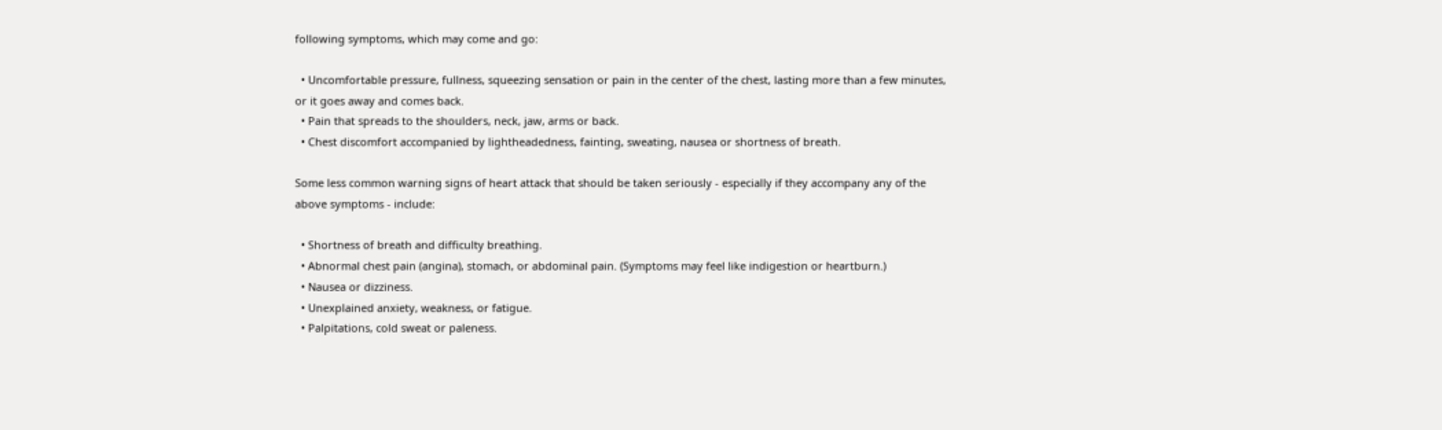following symptoms, which may come and go:

  • Uncomfortable pressure, fullness, squeezing sensation or pain in the center of the chest, lasting more than a few minutes, or it goes away and comes back.
  • Pain that spreads to the shoulders, neck, jaw, arms or back.
  • Chest discomfort accompanied by lightheadedness, fainting, sweating, nausea or shortness of breath.

Some less common warning signs of heart attack that should be taken seriously - especially if they accompany any of the above symptoms - include:

  • Shortness of breath and difficulty breathing.
  • Abnormal chest pain (angina), stomach, or abdominal pain. (Symptoms may feel like indigestion or heartburn.)
  • Nausea or dizziness.
  • Unexplained anxiety, weakness, or fatigue.
  • Palpitations, cold sweat or paleness.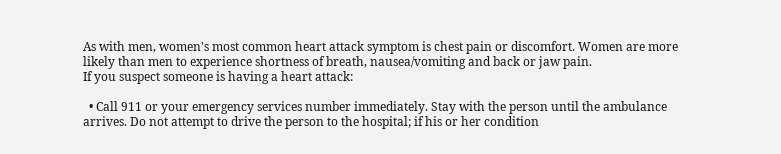As with men, women's most common heart attack symptom is chest pain or discomfort. Women are more likely than men to experience shortness of breath, nausea/vomiting and back or jaw pain.
If you suspect someone is having a heart attack:

  • Call 911 or your emergency services number immediately. Stay with the person until the ambulance arrives. Do not attempt to drive the person to the hospital; if his or her condition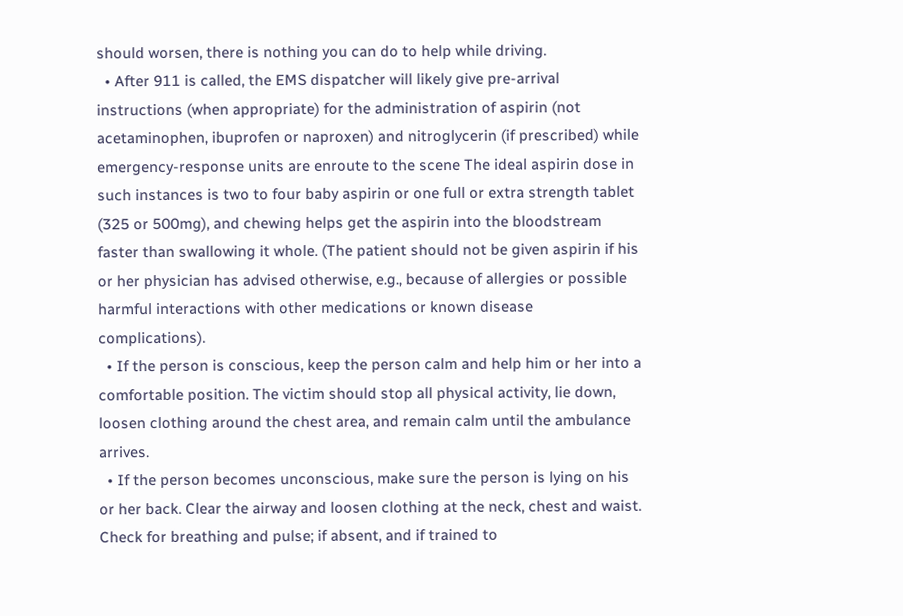should worsen, there is nothing you can do to help while driving.
  • After 911 is called, the EMS dispatcher will likely give pre-arrival instructions (when appropriate) for the administration of aspirin (not acetaminophen, ibuprofen or naproxen) and nitroglycerin (if prescribed) while emergency-response units are enroute to the scene The ideal aspirin dose in such instances is two to four baby aspirin or one full or extra strength tablet (325 or 500mg), and chewing helps get the aspirin into the bloodstream faster than swallowing it whole. (The patient should not be given aspirin if his or her physician has advised otherwise, e.g., because of allergies or possible harmful interactions with other medications or known disease complications).
  • If the person is conscious, keep the person calm and help him or her into a comfortable position. The victim should stop all physical activity, lie down, loosen clothing around the chest area, and remain calm until the ambulance arrives.
  • If the person becomes unconscious, make sure the person is lying on his or her back. Clear the airway and loosen clothing at the neck, chest and waist. Check for breathing and pulse; if absent, and if trained to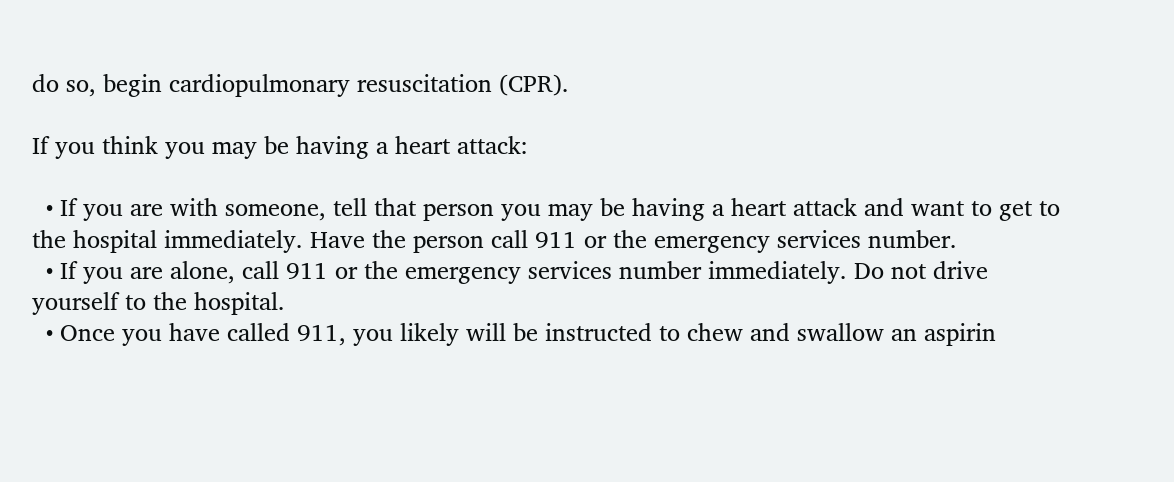do so, begin cardiopulmonary resuscitation (CPR).

If you think you may be having a heart attack:

  • If you are with someone, tell that person you may be having a heart attack and want to get to the hospital immediately. Have the person call 911 or the emergency services number.
  • If you are alone, call 911 or the emergency services number immediately. Do not drive yourself to the hospital.
  • Once you have called 911, you likely will be instructed to chew and swallow an aspirin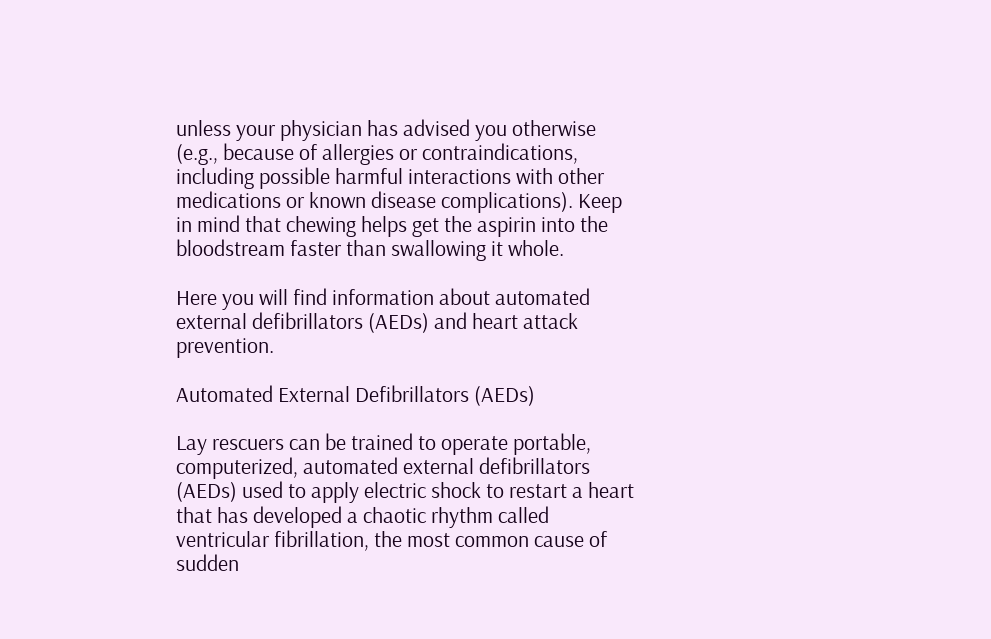unless your physician has advised you otherwise (e.g., because of allergies or contraindications, including possible harmful interactions with other medications or known disease complications). Keep in mind that chewing helps get the aspirin into the bloodstream faster than swallowing it whole.

Here you will find information about automated external defibrillators (AEDs) and heart attack prevention.

Automated External Defibrillators (AEDs)

Lay rescuers can be trained to operate portable, computerized, automated external defibrillators (AEDs) used to apply electric shock to restart a heart that has developed a chaotic rhythm called ventricular fibrillation, the most common cause of sudden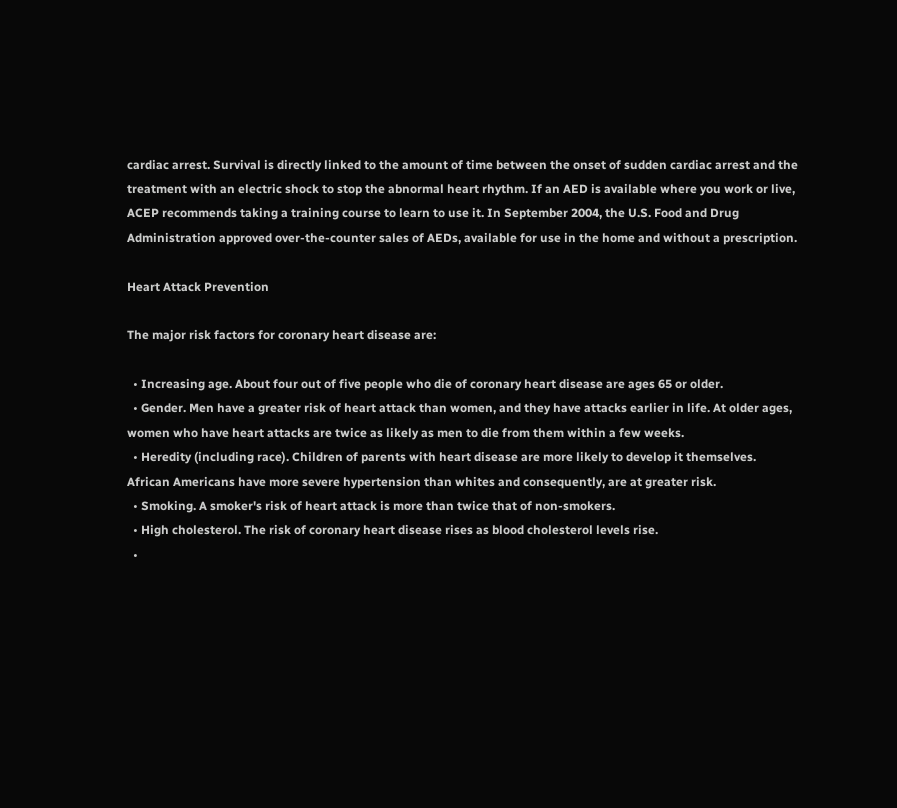cardiac arrest. Survival is directly linked to the amount of time between the onset of sudden cardiac arrest and the treatment with an electric shock to stop the abnormal heart rhythm. If an AED is available where you work or live, ACEP recommends taking a training course to learn to use it. In September 2004, the U.S. Food and Drug Administration approved over-the-counter sales of AEDs, available for use in the home and without a prescription.

Heart Attack Prevention

The major risk factors for coronary heart disease are:

  • Increasing age. About four out of five people who die of coronary heart disease are ages 65 or older.
  • Gender. Men have a greater risk of heart attack than women, and they have attacks earlier in life. At older ages, women who have heart attacks are twice as likely as men to die from them within a few weeks.
  • Heredity (including race). Children of parents with heart disease are more likely to develop it themselves. African Americans have more severe hypertension than whites and consequently, are at greater risk.
  • Smoking. A smoker's risk of heart attack is more than twice that of non-smokers.
  • High cholesterol. The risk of coronary heart disease rises as blood cholesterol levels rise.
  •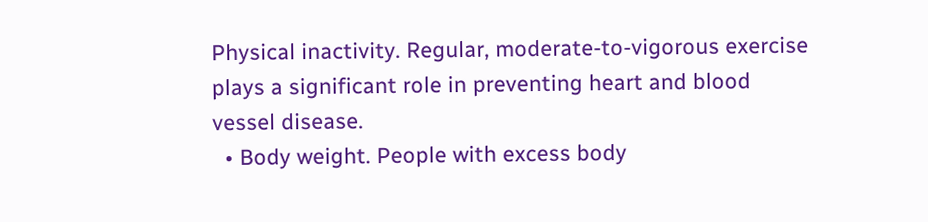Physical inactivity. Regular, moderate-to-vigorous exercise plays a significant role in preventing heart and blood vessel disease.
  • Body weight. People with excess body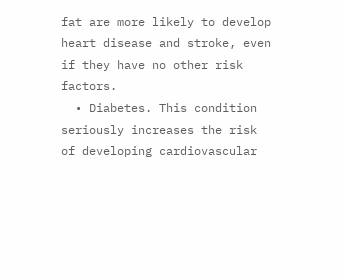fat are more likely to develop heart disease and stroke, even if they have no other risk factors.
  • Diabetes. This condition seriously increases the risk of developing cardiovascular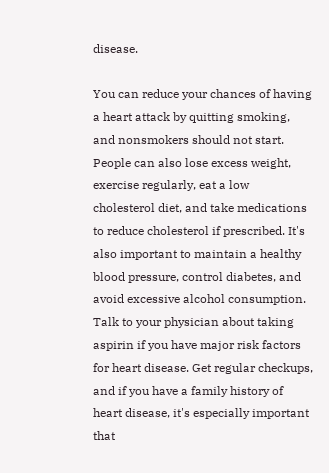disease.

You can reduce your chances of having a heart attack by quitting smoking, and nonsmokers should not start. People can also lose excess weight, exercise regularly, eat a low cholesterol diet, and take medications to reduce cholesterol if prescribed. It's also important to maintain a healthy blood pressure, control diabetes, and avoid excessive alcohol consumption. Talk to your physician about taking aspirin if you have major risk factors for heart disease. Get regular checkups, and if you have a family history of heart disease, it's especially important that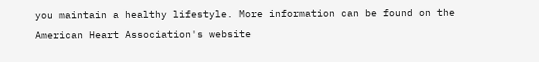you maintain a healthy lifestyle. More information can be found on the American Heart Association's website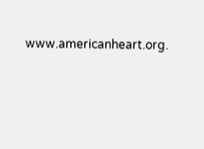www.americanheart.org.